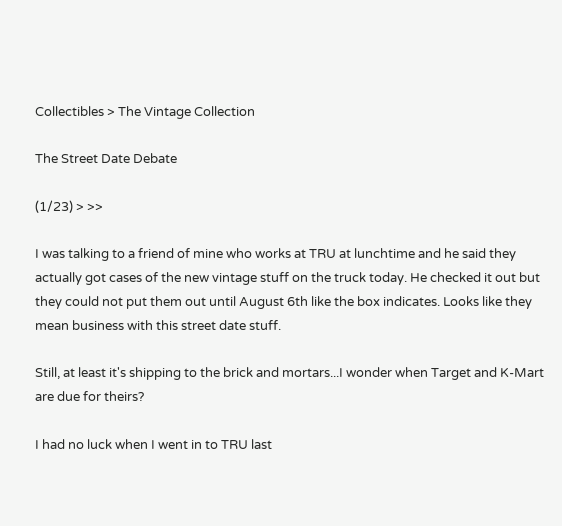Collectibles > The Vintage Collection

The Street Date Debate

(1/23) > >>

I was talking to a friend of mine who works at TRU at lunchtime and he said they actually got cases of the new vintage stuff on the truck today. He checked it out but they could not put them out until August 6th like the box indicates. Looks like they mean business with this street date stuff.

Still, at least it's shipping to the brick and mortars...I wonder when Target and K-Mart are due for theirs?

I had no luck when I went in to TRU last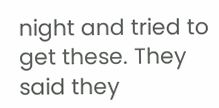night and tried to get these. They said they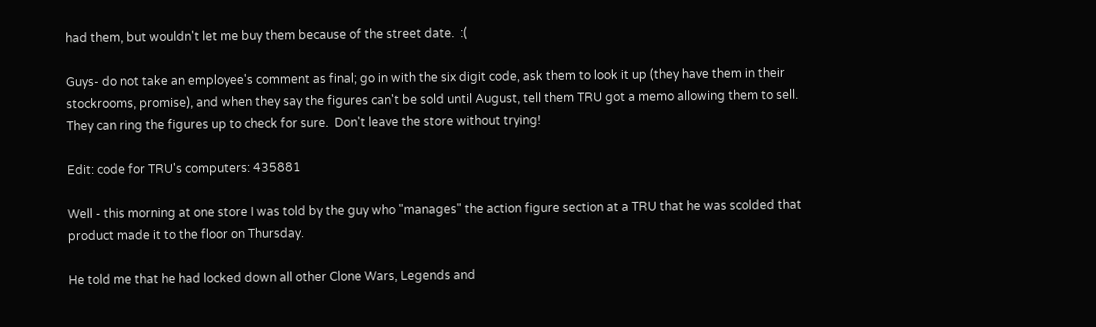had them, but wouldn't let me buy them because of the street date.  :(

Guys- do not take an employee's comment as final; go in with the six digit code, ask them to look it up (they have them in their stockrooms, promise), and when they say the figures can't be sold until August, tell them TRU got a memo allowing them to sell.  They can ring the figures up to check for sure.  Don't leave the store without trying!

Edit: code for TRU's computers: 435881

Well - this morning at one store I was told by the guy who "manages" the action figure section at a TRU that he was scolded that product made it to the floor on Thursday.

He told me that he had locked down all other Clone Wars, Legends and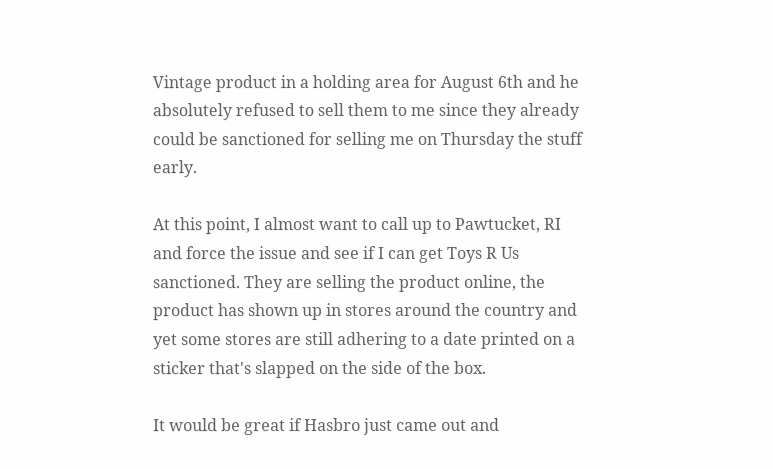Vintage product in a holding area for August 6th and he absolutely refused to sell them to me since they already could be sanctioned for selling me on Thursday the stuff early.

At this point, I almost want to call up to Pawtucket, RI and force the issue and see if I can get Toys R Us sanctioned. They are selling the product online, the product has shown up in stores around the country and yet some stores are still adhering to a date printed on a sticker that's slapped on the side of the box.

It would be great if Hasbro just came out and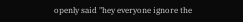openly said "hey everyone ignore the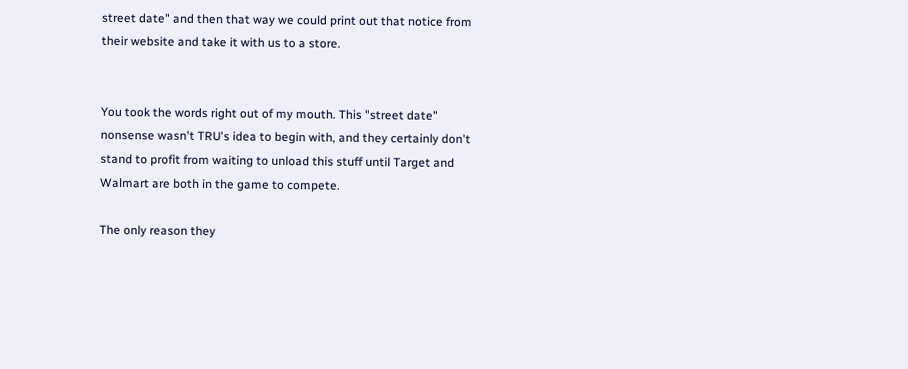street date" and then that way we could print out that notice from their website and take it with us to a store.


You took the words right out of my mouth. This "street date" nonsense wasn't TRU's idea to begin with, and they certainly don't stand to profit from waiting to unload this stuff until Target and Walmart are both in the game to compete.

The only reason they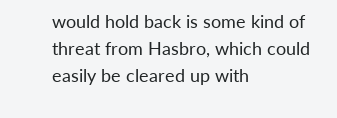would hold back is some kind of threat from Hasbro, which could easily be cleared up with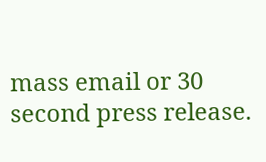mass email or 30 second press release.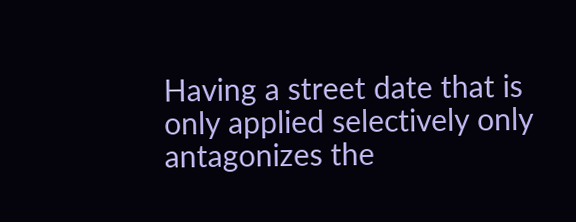Having a street date that is only applied selectively only antagonizes the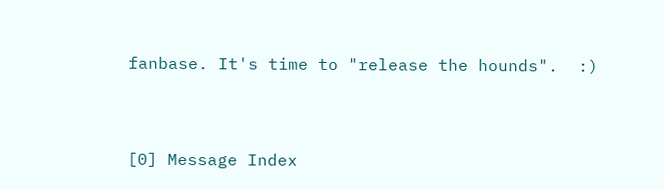fanbase. It's time to "release the hounds".  :)


[0] Message Index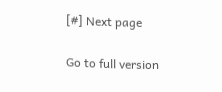[#] Next page

Go to full version